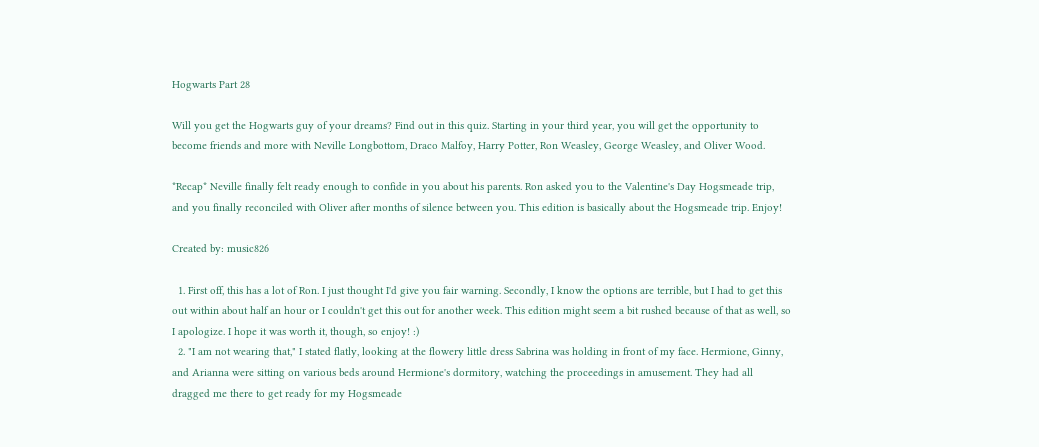Hogwarts Part 28

Will you get the Hogwarts guy of your dreams? Find out in this quiz. Starting in your third year, you will get the opportunity to become friends and more with Neville Longbottom, Draco Malfoy, Harry Potter, Ron Weasley, George Weasley, and Oliver Wood.

*Recap* Neville finally felt ready enough to confide in you about his parents. Ron asked you to the Valentine's Day Hogsmeade trip, and you finally reconciled with Oliver after months of silence between you. This edition is basically about the Hogsmeade trip. Enjoy!

Created by: music826

  1. First off, this has a lot of Ron. I just thought I'd give you fair warning. Secondly, I know the options are terrible, but I had to get this out within about half an hour or I couldn't get this out for another week. This edition might seem a bit rushed because of that as well, so I apologize. I hope it was worth it, though, so enjoy! :)
  2. "I am not wearing that," I stated flatly, looking at the flowery little dress Sabrina was holding in front of my face. Hermione, Ginny, and Arianna were sitting on various beds around Hermione's dormitory, watching the proceedings in amusement. They had all dragged me there to get ready for my Hogsmeade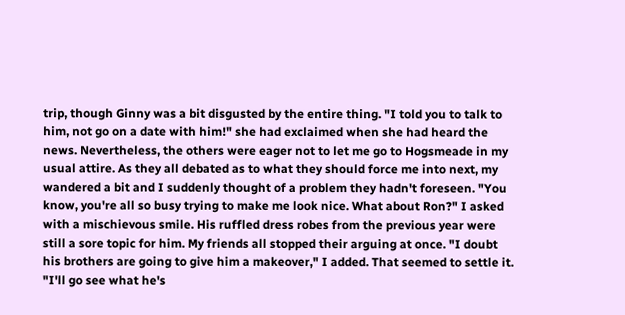trip, though Ginny was a bit disgusted by the entire thing. "I told you to talk to him, not go on a date with him!" she had exclaimed when she had heard the news. Nevertheless, the others were eager not to let me go to Hogsmeade in my usual attire. As they all debated as to what they should force me into next, my wandered a bit and I suddenly thought of a problem they hadn't foreseen. "You know, you're all so busy trying to make me look nice. What about Ron?" I asked with a mischievous smile. His ruffled dress robes from the previous year were still a sore topic for him. My friends all stopped their arguing at once. "I doubt his brothers are going to give him a makeover," I added. That seemed to settle it. "I'll go see what he's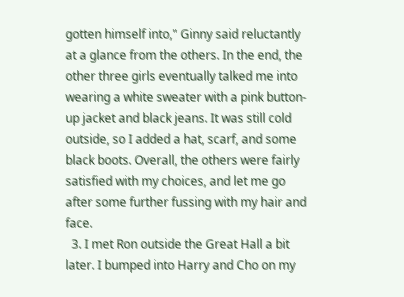gotten himself into," Ginny said reluctantly at a glance from the others. In the end, the other three girls eventually talked me into wearing a white sweater with a pink button-up jacket and black jeans. It was still cold outside, so I added a hat, scarf, and some black boots. Overall, the others were fairly satisfied with my choices, and let me go after some further fussing with my hair and face.
  3. I met Ron outside the Great Hall a bit later. I bumped into Harry and Cho on my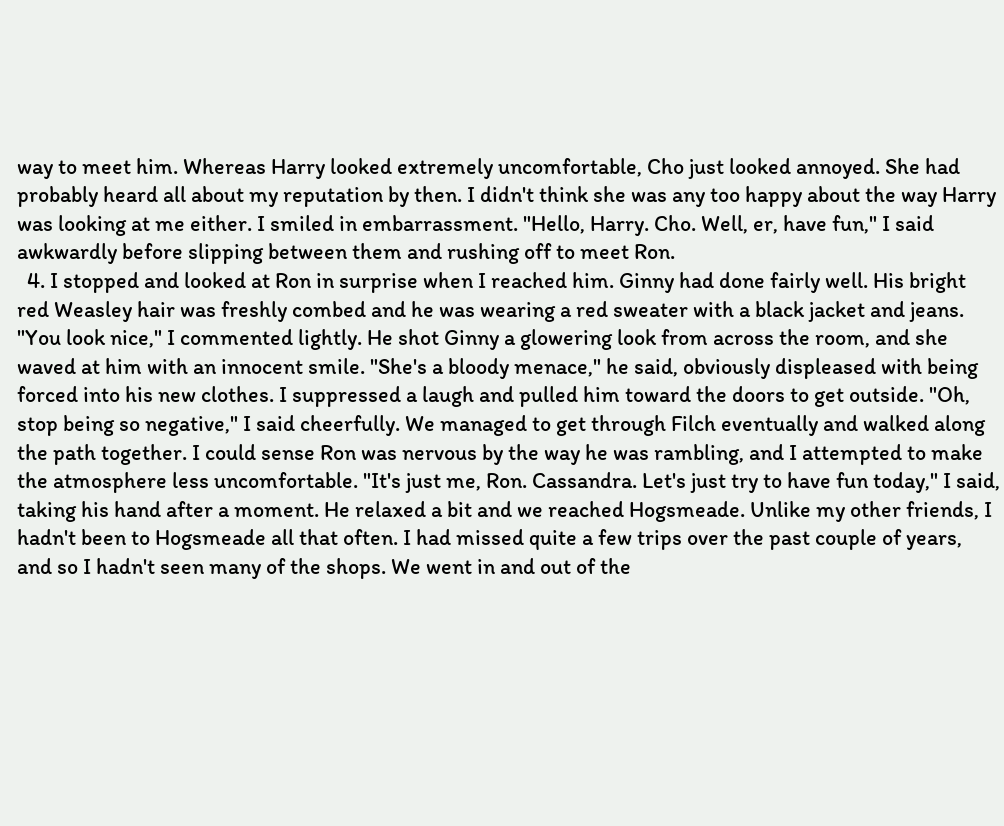way to meet him. Whereas Harry looked extremely uncomfortable, Cho just looked annoyed. She had probably heard all about my reputation by then. I didn't think she was any too happy about the way Harry was looking at me either. I smiled in embarrassment. "Hello, Harry. Cho. Well, er, have fun," I said awkwardly before slipping between them and rushing off to meet Ron.
  4. I stopped and looked at Ron in surprise when I reached him. Ginny had done fairly well. His bright red Weasley hair was freshly combed and he was wearing a red sweater with a black jacket and jeans. "You look nice," I commented lightly. He shot Ginny a glowering look from across the room, and she waved at him with an innocent smile. "She's a bloody menace," he said, obviously displeased with being forced into his new clothes. I suppressed a laugh and pulled him toward the doors to get outside. "Oh, stop being so negative," I said cheerfully. We managed to get through Filch eventually and walked along the path together. I could sense Ron was nervous by the way he was rambling, and I attempted to make the atmosphere less uncomfortable. "It's just me, Ron. Cassandra. Let's just try to have fun today," I said, taking his hand after a moment. He relaxed a bit and we reached Hogsmeade. Unlike my other friends, I hadn't been to Hogsmeade all that often. I had missed quite a few trips over the past couple of years, and so I hadn't seen many of the shops. We went in and out of the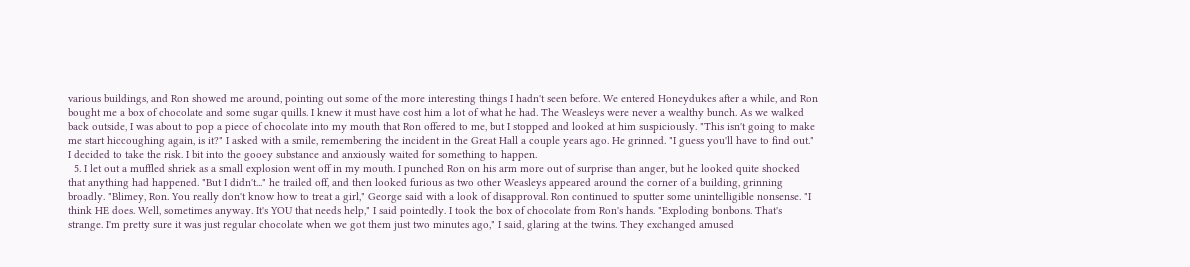various buildings, and Ron showed me around, pointing out some of the more interesting things I hadn't seen before. We entered Honeydukes after a while, and Ron bought me a box of chocolate and some sugar quills. I knew it must have cost him a lot of what he had. The Weasleys were never a wealthy bunch. As we walked back outside, I was about to pop a piece of chocolate into my mouth that Ron offered to me, but I stopped and looked at him suspiciously. "This isn't going to make me start hiccoughing again, is it?" I asked with a smile, remembering the incident in the Great Hall a couple years ago. He grinned. "I guess you'll have to find out." I decided to take the risk. I bit into the gooey substance and anxiously waited for something to happen.
  5. I let out a muffled shriek as a small explosion went off in my mouth. I punched Ron on his arm more out of surprise than anger, but he looked quite shocked that anything had happened. "But I didn't..." he trailed off, and then looked furious as two other Weasleys appeared around the corner of a building, grinning broadly. "Blimey, Ron. You really don't know how to treat a girl," George said with a look of disapproval. Ron continued to sputter some unintelligible nonsense. "I think HE does. Well, sometimes anyway. It's YOU that needs help," I said pointedly. I took the box of chocolate from Ron's hands. "Exploding bonbons. That's strange. I'm pretty sure it was just regular chocolate when we got them just two minutes ago," I said, glaring at the twins. They exchanged amused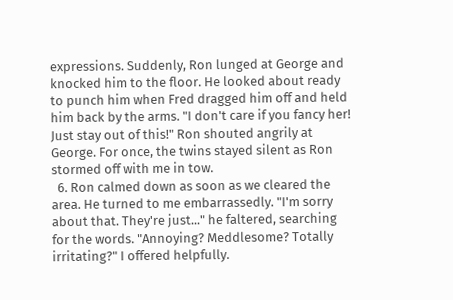expressions. Suddenly, Ron lunged at George and knocked him to the floor. He looked about ready to punch him when Fred dragged him off and held him back by the arms. "I don't care if you fancy her! Just stay out of this!" Ron shouted angrily at George. For once, the twins stayed silent as Ron stormed off with me in tow.
  6. Ron calmed down as soon as we cleared the area. He turned to me embarrassedly. "I'm sorry about that. They're just..." he faltered, searching for the words. "Annoying? Meddlesome? Totally irritating?" I offered helpfully.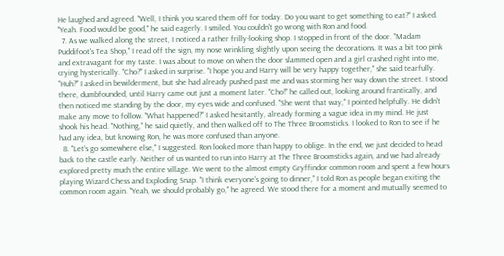He laughed and agreed. "Well, I think you scared them off for today. Do you want to get something to eat?" I asked. "Yeah. Food would be good," he said eagerly. I smiled. You couldn't go wrong with Ron and food.
  7. As we walked along the street, I noticed a rather frilly-looking shop. I stopped in front of the door. "Madam Puddifoot's Tea Shop," I read off the sign, my nose wrinkling slightly upon seeing the decorations. It was a bit too pink and extravagant for my taste. I was about to move on when the door slammed open and a girl crashed right into me, crying hysterically. "Cho?" I asked in surprise. "I hope you and Harry will be very happy together," she said tearfully. "Huh?" I asked in bewilderment, but she had already pushed past me and was storming her way down the street. I stood there, dumbfounded, until Harry came out just a moment later. "Cho!" he called out, looking around frantically, and then noticed me standing by the door, my eyes wide and confused. "She went that way," I pointed helpfully. He didn't make any move to follow. "What happened?" I asked hesitantly, already forming a vague idea in my mind. He just shook his head. "Nothing," he said quietly, and then walked off to The Three Broomsticks. I looked to Ron to see if he had any idea, but knowing Ron, he was more confused than anyone.
  8. "Let's go somewhere else," I suggested. Ron looked more than happy to oblige. In the end, we just decided to head back to the castle early. Neither of us wanted to run into Harry at The Three Broomsticks again, and we had already explored pretty much the entire village. We went to the almost empty Gryffindor common room and spent a few hours playing Wizard Chess and Exploding Snap. "I think everyone's going to dinner," I told Ron as people began exiting the common room again. "Yeah, we should probably go," he agreed. We stood there for a moment and mutually seemed to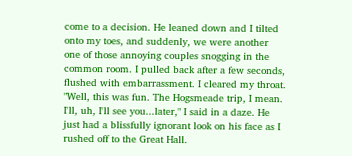come to a decision. He leaned down and I tilted onto my toes, and suddenly, we were another one of those annoying couples snogging in the common room. I pulled back after a few seconds, flushed with embarrassment. I cleared my throat. "Well, this was fun. The Hogsmeade trip, I mean. I'll, uh, I'll see you...later," I said in a daze. He just had a blissfully ignorant look on his face as I rushed off to the Great Hall.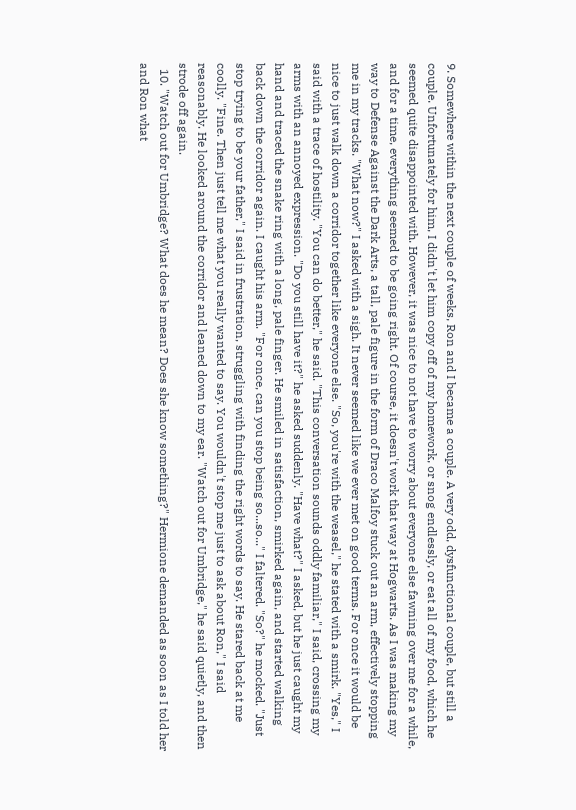9. Somewhere within the next couple of weeks, Ron and I became a couple. A very odd, dysfunctional couple, but still a couple. Unfortunately for him, I didn't let him copy off of my homework, or snog endlessly, or eat all of my food, which he seemed quite disappointed with. However, it was nice to not have to worry about everyone else fawning over me for a while, and for a time, everything seemed to be going right. Of course, it doesn't work that way at Hogwarts. As I was making my way to Defense Against the Dark Arts, a tall, pale figure in the form of Draco Malfoy stuck out an arm, effectively stopping me in my tracks. "What now?" I asked with a sigh. It never seemed like we ever met on good terms. For once it would be nice to just walk down a corridor together like everyone else. "So, you're with the weasel," he stated with a smirk. "Yes," I said with a trace of hostility. "You can do better," he said. "This conversation sounds oddly familiar," I said, crossing my arms with an annoyed expression. "Do you still have it?" he asked suddenly. "Have what?" I asked, but he just caught my hand and traced the snake ring with a long, pale finger. He smiled in satisfaction, smirked again, and started walking back down the corridor again. I caught his arm. "For once, can you stop being so...so..." I faltered. "So?" he mocked. "Just stop trying to be your father," I said in frustration, struggling with finding the right words to say. He stared back at me coolly. "Fine. Then just tell me what you really wanted to say. You wouldn't stop me just to ask about Ron," I said reasonably. He looked around the corridor and leaned down to my ear. "Watch out for Umbridge," he said quietly, and then strode off again.
  10. "Watch out for Umbridge? What does he mean? Does she know something?" Hermione demanded as soon as I told her and Ron what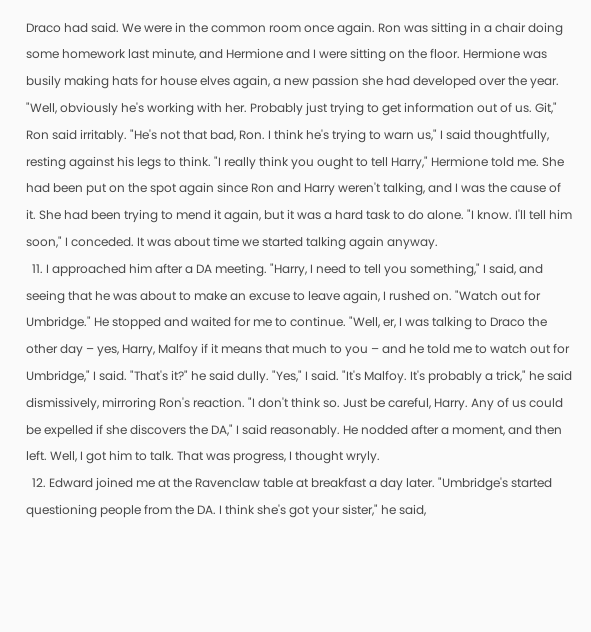Draco had said. We were in the common room once again. Ron was sitting in a chair doing some homework last minute, and Hermione and I were sitting on the floor. Hermione was busily making hats for house elves again, a new passion she had developed over the year. "Well, obviously he's working with her. Probably just trying to get information out of us. Git," Ron said irritably. "He's not that bad, Ron. I think he's trying to warn us," I said thoughtfully, resting against his legs to think. "I really think you ought to tell Harry," Hermione told me. She had been put on the spot again since Ron and Harry weren't talking, and I was the cause of it. She had been trying to mend it again, but it was a hard task to do alone. "I know. I'll tell him soon," I conceded. It was about time we started talking again anyway.
  11. I approached him after a DA meeting. "Harry, I need to tell you something," I said, and seeing that he was about to make an excuse to leave again, I rushed on. "Watch out for Umbridge." He stopped and waited for me to continue. "Well, er, I was talking to Draco the other day – yes, Harry, Malfoy if it means that much to you – and he told me to watch out for Umbridge," I said. "That's it?" he said dully. "Yes," I said. "It's Malfoy. It's probably a trick," he said dismissively, mirroring Ron's reaction. "I don't think so. Just be careful, Harry. Any of us could be expelled if she discovers the DA," I said reasonably. He nodded after a moment, and then left. Well, I got him to talk. That was progress, I thought wryly.
  12. Edward joined me at the Ravenclaw table at breakfast a day later. "Umbridge's started questioning people from the DA. I think she's got your sister," he said,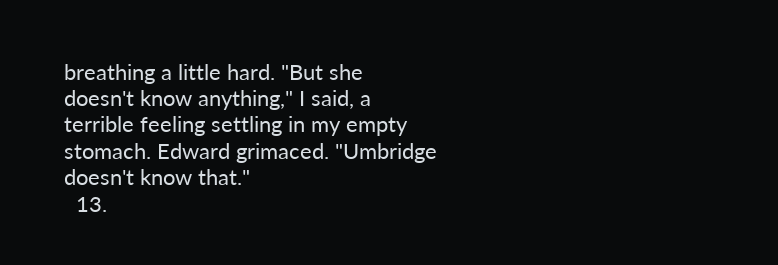breathing a little hard. "But she doesn't know anything," I said, a terrible feeling settling in my empty stomach. Edward grimaced. "Umbridge doesn't know that."
  13.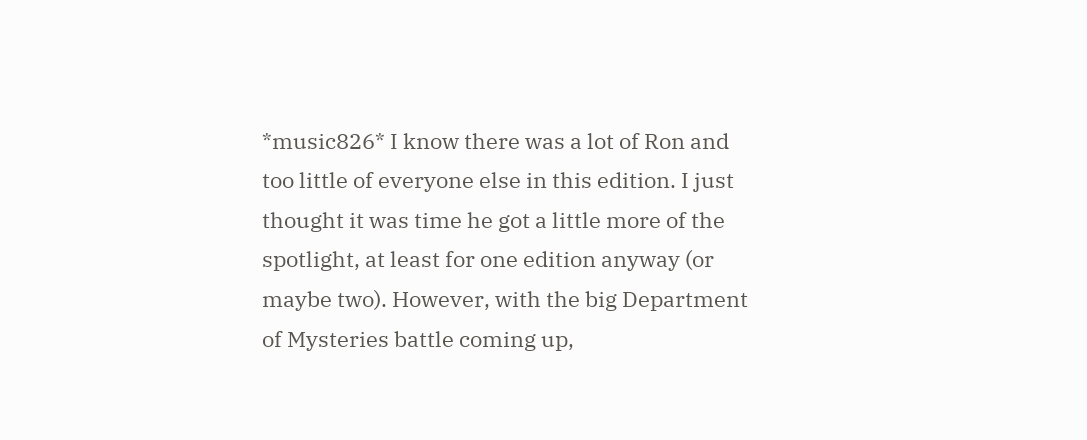*music826* I know there was a lot of Ron and too little of everyone else in this edition. I just thought it was time he got a little more of the spotlight, at least for one edition anyway (or maybe two). However, with the big Department of Mysteries battle coming up,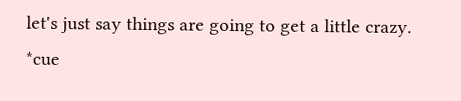let's just say things are going to get a little crazy. *cue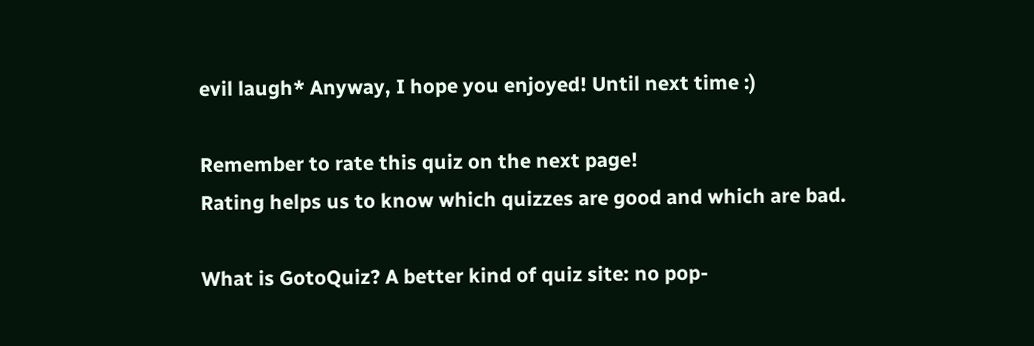evil laugh* Anyway, I hope you enjoyed! Until next time :)

Remember to rate this quiz on the next page!
Rating helps us to know which quizzes are good and which are bad.

What is GotoQuiz? A better kind of quiz site: no pop-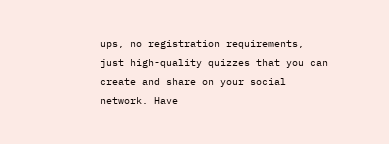ups, no registration requirements, just high-quality quizzes that you can create and share on your social network. Have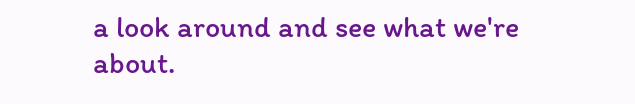a look around and see what we're about.